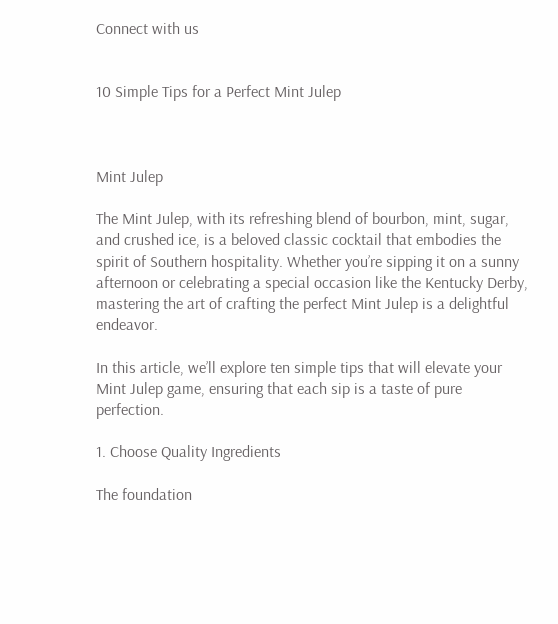Connect with us


10 Simple Tips for a Perfect Mint Julep



Mint Julep

The Mint Julep, with its refreshing blend of bourbon, mint, sugar, and crushed ice, is a beloved classic cocktail that embodies the spirit of Southern hospitality. Whether you’re sipping it on a sunny afternoon or celebrating a special occasion like the Kentucky Derby, mastering the art of crafting the perfect Mint Julep is a delightful endeavor.

In this article, we’ll explore ten simple tips that will elevate your Mint Julep game, ensuring that each sip is a taste of pure perfection.

1. Choose Quality Ingredients

The foundation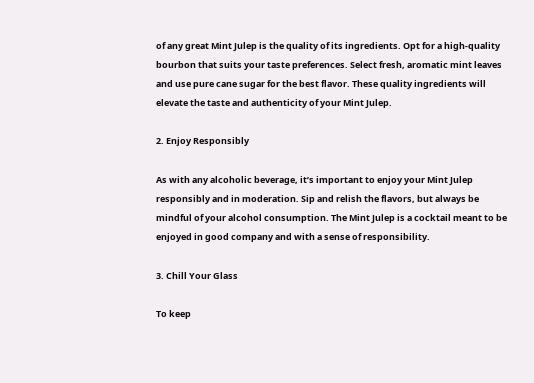of any great Mint Julep is the quality of its ingredients. Opt for a high-quality bourbon that suits your taste preferences. Select fresh, aromatic mint leaves and use pure cane sugar for the best flavor. These quality ingredients will elevate the taste and authenticity of your Mint Julep.

2. Enjoy Responsibly

As with any alcoholic beverage, it’s important to enjoy your Mint Julep responsibly and in moderation. Sip and relish the flavors, but always be mindful of your alcohol consumption. The Mint Julep is a cocktail meant to be enjoyed in good company and with a sense of responsibility.

3. Chill Your Glass

To keep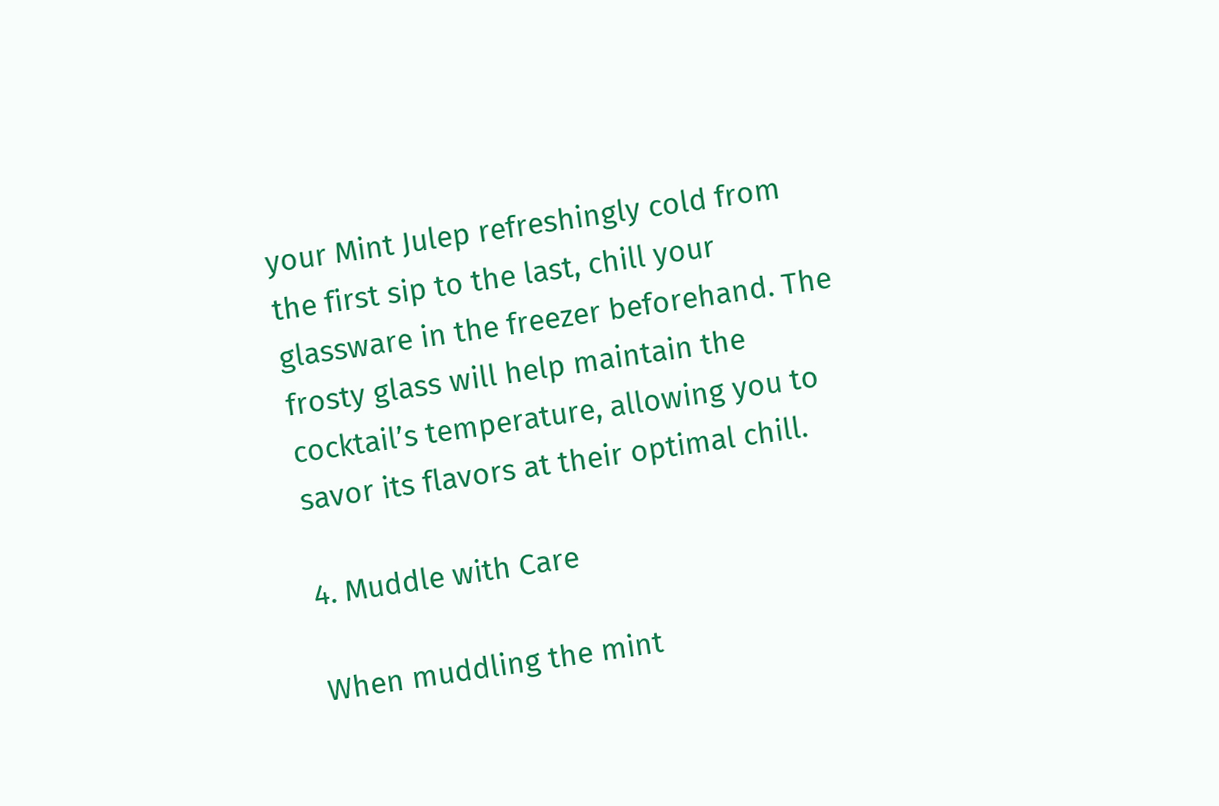your Mint Julep refreshingly cold from the first sip to the last, chill your glassware in the freezer beforehand. The frosty glass will help maintain the cocktail’s temperature, allowing you to savor its flavors at their optimal chill.

4. Muddle with Care

When muddling the mint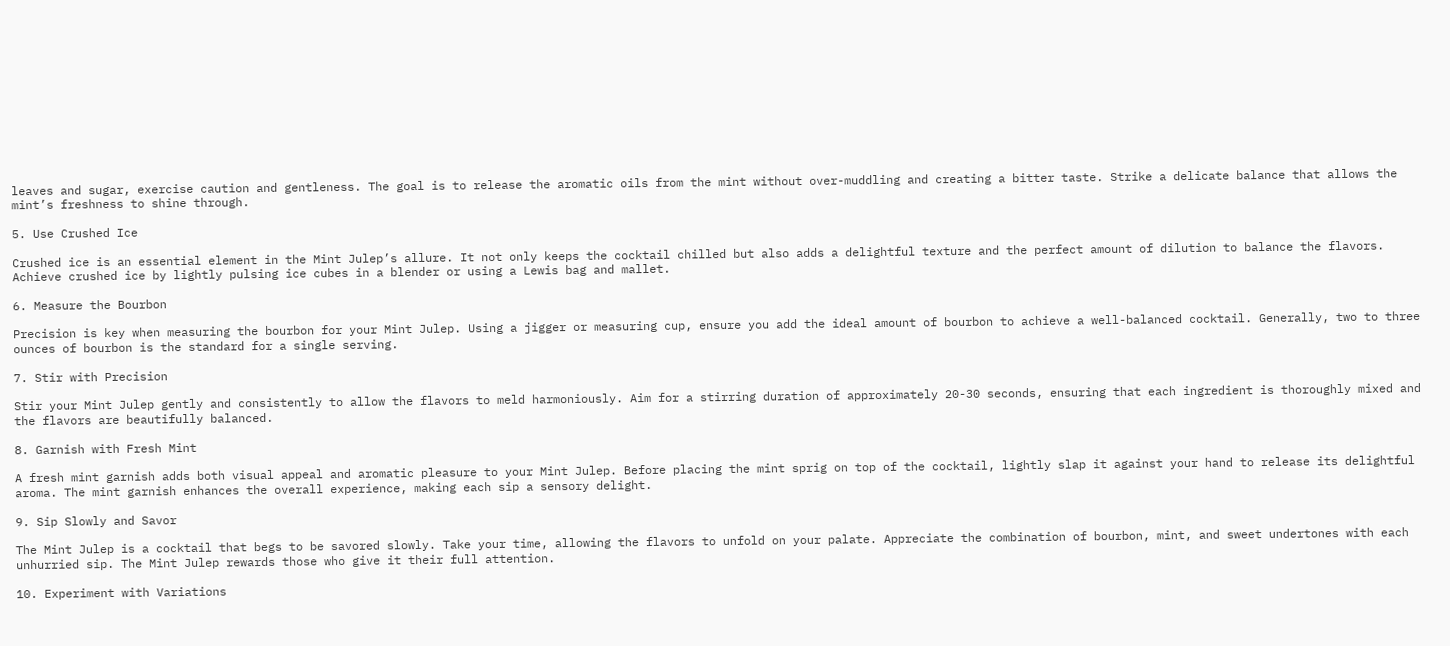leaves and sugar, exercise caution and gentleness. The goal is to release the aromatic oils from the mint without over-muddling and creating a bitter taste. Strike a delicate balance that allows the mint’s freshness to shine through.

5. Use Crushed Ice

Crushed ice is an essential element in the Mint Julep’s allure. It not only keeps the cocktail chilled but also adds a delightful texture and the perfect amount of dilution to balance the flavors. Achieve crushed ice by lightly pulsing ice cubes in a blender or using a Lewis bag and mallet.

6. Measure the Bourbon

Precision is key when measuring the bourbon for your Mint Julep. Using a jigger or measuring cup, ensure you add the ideal amount of bourbon to achieve a well-balanced cocktail. Generally, two to three ounces of bourbon is the standard for a single serving.

7. Stir with Precision

Stir your Mint Julep gently and consistently to allow the flavors to meld harmoniously. Aim for a stirring duration of approximately 20-30 seconds, ensuring that each ingredient is thoroughly mixed and the flavors are beautifully balanced.

8. Garnish with Fresh Mint

A fresh mint garnish adds both visual appeal and aromatic pleasure to your Mint Julep. Before placing the mint sprig on top of the cocktail, lightly slap it against your hand to release its delightful aroma. The mint garnish enhances the overall experience, making each sip a sensory delight.

9. Sip Slowly and Savor

The Mint Julep is a cocktail that begs to be savored slowly. Take your time, allowing the flavors to unfold on your palate. Appreciate the combination of bourbon, mint, and sweet undertones with each unhurried sip. The Mint Julep rewards those who give it their full attention.

10. Experiment with Variations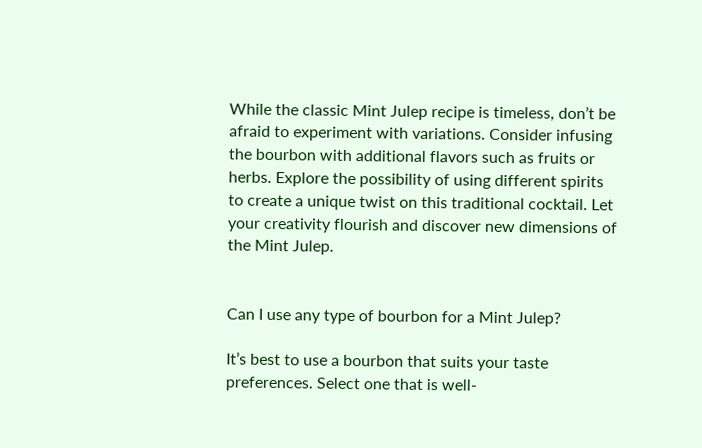While the classic Mint Julep recipe is timeless, don’t be afraid to experiment with variations. Consider infusing the bourbon with additional flavors such as fruits or herbs. Explore the possibility of using different spirits to create a unique twist on this traditional cocktail. Let your creativity flourish and discover new dimensions of the Mint Julep.


Can I use any type of bourbon for a Mint Julep?

It’s best to use a bourbon that suits your taste preferences. Select one that is well-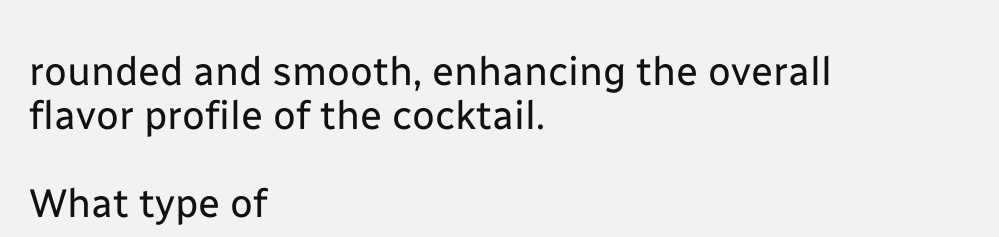rounded and smooth, enhancing the overall flavor profile of the cocktail.

What type of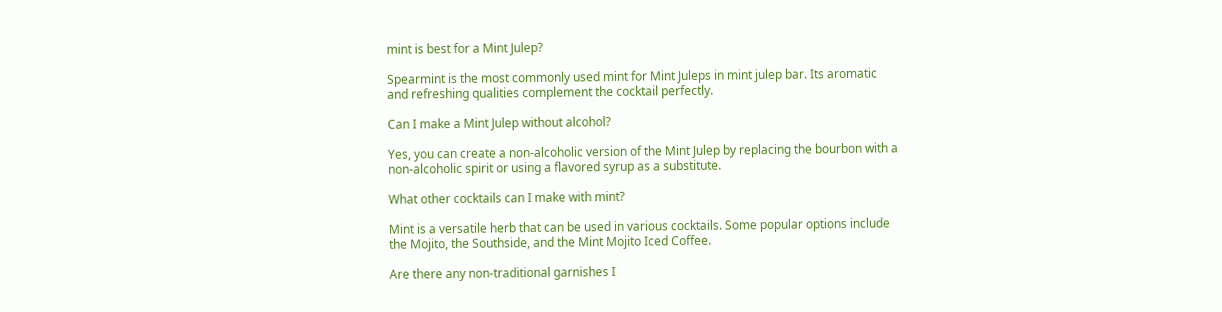mint is best for a Mint Julep?

Spearmint is the most commonly used mint for Mint Juleps in mint julep bar. Its aromatic and refreshing qualities complement the cocktail perfectly.

Can I make a Mint Julep without alcohol?

Yes, you can create a non-alcoholic version of the Mint Julep by replacing the bourbon with a non-alcoholic spirit or using a flavored syrup as a substitute.

What other cocktails can I make with mint?

Mint is a versatile herb that can be used in various cocktails. Some popular options include the Mojito, the Southside, and the Mint Mojito Iced Coffee.

Are there any non-traditional garnishes I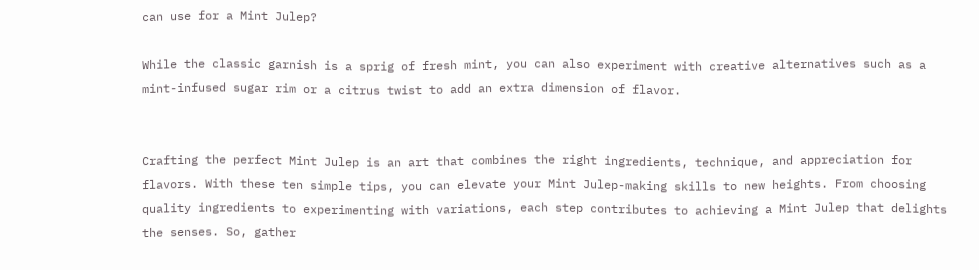can use for a Mint Julep?

While the classic garnish is a sprig of fresh mint, you can also experiment with creative alternatives such as a mint-infused sugar rim or a citrus twist to add an extra dimension of flavor.


Crafting the perfect Mint Julep is an art that combines the right ingredients, technique, and appreciation for flavors. With these ten simple tips, you can elevate your Mint Julep-making skills to new heights. From choosing quality ingredients to experimenting with variations, each step contributes to achieving a Mint Julep that delights the senses. So, gather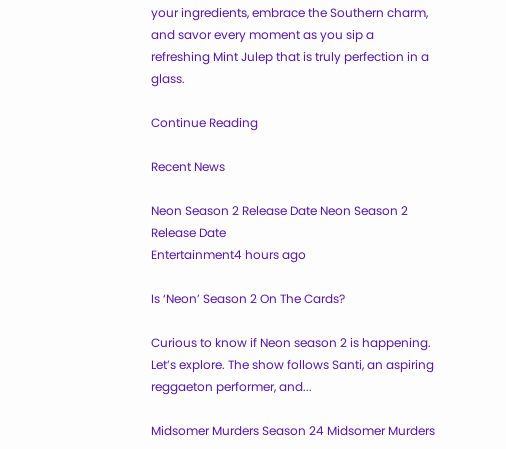your ingredients, embrace the Southern charm, and savor every moment as you sip a refreshing Mint Julep that is truly perfection in a glass.

Continue Reading

Recent News

Neon Season 2 Release Date Neon Season 2 Release Date
Entertainment4 hours ago

Is ‘Neon’ Season 2 On The Cards?

Curious to know if Neon season 2 is happening. Let’s explore. The show follows Santi, an aspiring reggaeton performer, and...

Midsomer Murders Season 24 Midsomer Murders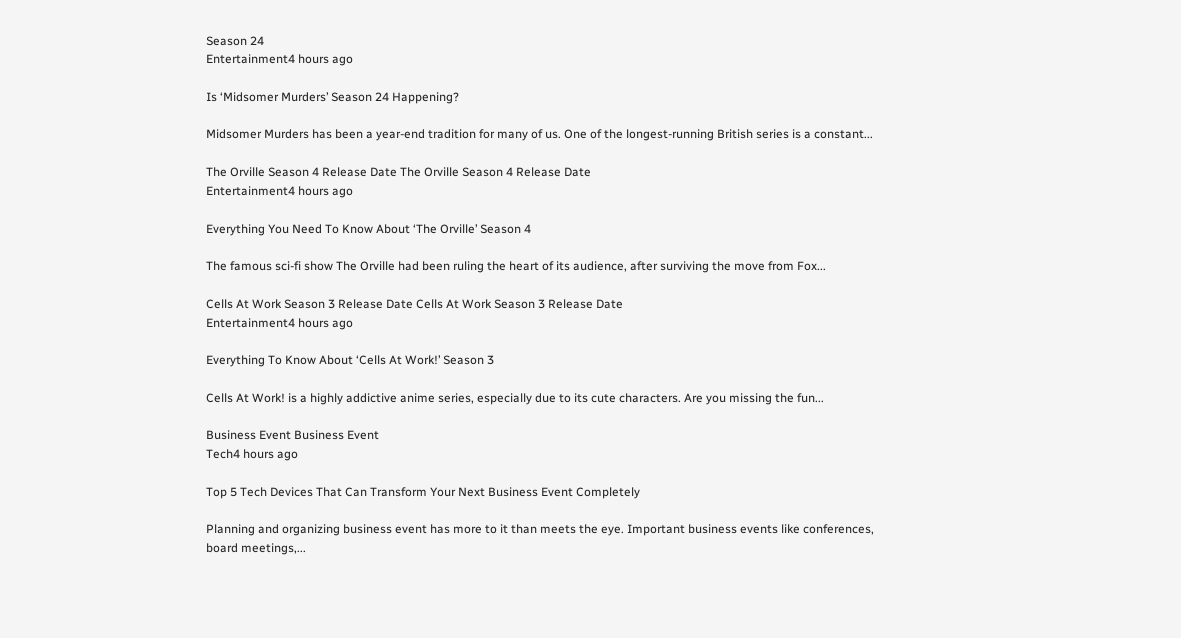Season 24
Entertainment4 hours ago

Is ‘Midsomer Murders’ Season 24 Happening?

Midsomer Murders has been a year-end tradition for many of us. One of the longest-running British series is a constant...

The Orville Season 4 Release Date The Orville Season 4 Release Date
Entertainment4 hours ago

Everything You Need To Know About ‘The Orville’ Season 4

The famous sci-fi show The Orville had been ruling the heart of its audience, after surviving the move from Fox...

Cells At Work Season 3 Release Date Cells At Work Season 3 Release Date
Entertainment4 hours ago

Everything To Know About ‘Cells At Work!’ Season 3

Cells At Work! is a highly addictive anime series, especially due to its cute characters. Are you missing the fun...

Business Event Business Event
Tech4 hours ago

Top 5 Tech Devices That Can Transform Your Next Business Event Completely

Planning and organizing business event has more to it than meets the eye. Important business events like conferences, board meetings,...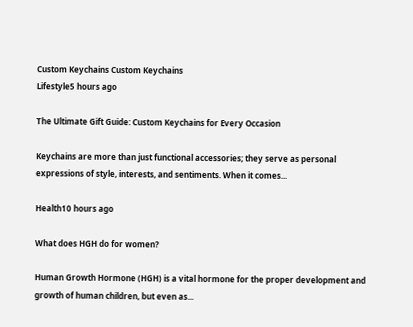Custom Keychains Custom Keychains
Lifestyle5 hours ago

The Ultimate Gift Guide: Custom Keychains for Every Occasion

Keychains are more than just functional accessories; they serve as personal expressions of style, interests, and sentiments. When it comes...

Health10 hours ago

What does HGH do for women?

Human Growth Hormone (HGH) is a vital hormone for the proper development and growth of human children, but even as...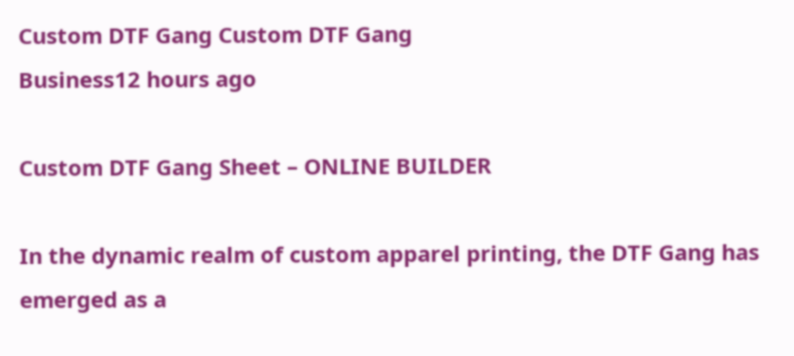Custom DTF Gang Custom DTF Gang
Business12 hours ago

Custom DTF Gang Sheet – ONLINE BUILDER

In the dynamic realm of custom apparel printing, the DTF Gang has emerged as a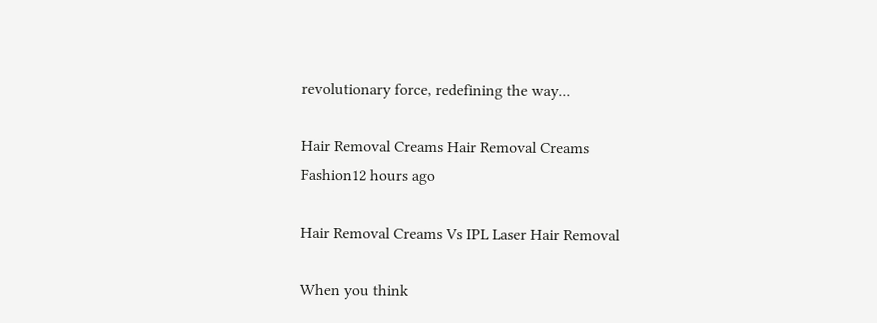revolutionary force, redefining the way...

Hair Removal Creams Hair Removal Creams
Fashion12 hours ago

Hair Removal Creams Vs IPL Laser Hair Removal

When you think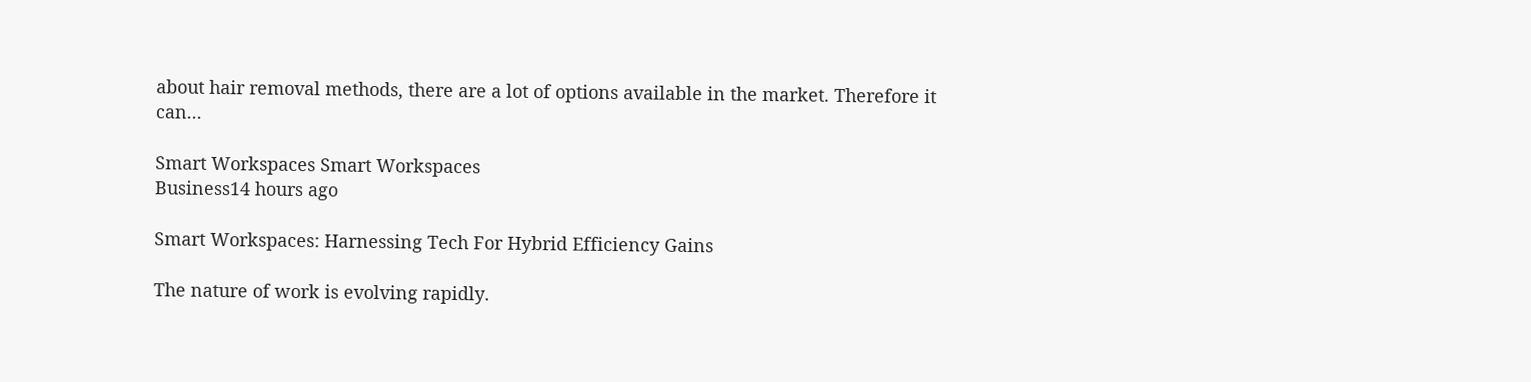about hair removal methods, there are a lot of options available in the market. Therefore it can...

Smart Workspaces Smart Workspaces
Business14 hours ago

Smart Workspaces: Harnessing Tech For Hybrid Efficiency Gains

The nature of work is evolving rapidly.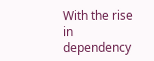With the rise in dependency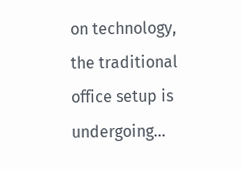on technology, the traditional office setup is undergoing...